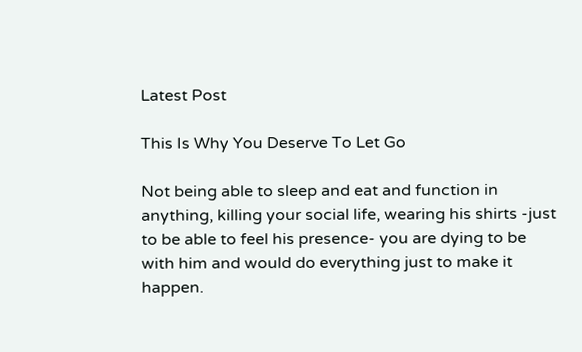Latest Post

This Is Why You Deserve To Let Go

Not being able to sleep and eat and function in anything, killing your social life, wearing his shirts -just to be able to feel his presence- you are dying to be with him and would do everything just to make it happen.